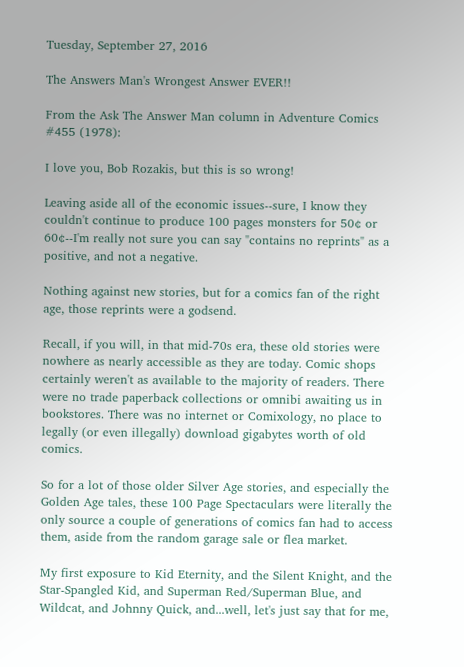Tuesday, September 27, 2016

The Answers Man's Wrongest Answer EVER!!

From the Ask The Answer Man column in Adventure Comics #455 (1978):

I love you, Bob Rozakis, but this is so wrong!

Leaving aside all of the economic issues--sure, I know they couldn't continue to produce 100 pages monsters for 50¢ or 60¢--I'm really not sure you can say "contains no reprints" as a positive, and not a negative.

Nothing against new stories, but for a comics fan of the right age, those reprints were a godsend.

Recall, if you will, in that mid-70s era, these old stories were nowhere as nearly accessible as they are today. Comic shops certainly weren't as available to the majority of readers. There were no trade paperback collections or omnibi awaiting us in bookstores. There was no internet or Comixology, no place to legally (or even illegally) download gigabytes worth of old comics.

So for a lot of those older Silver Age stories, and especially the Golden Age tales, these 100 Page Spectaculars were literally the only source a couple of generations of comics fan had to access them, aside from the random garage sale or flea market.

My first exposure to Kid Eternity, and the Silent Knight, and the Star-Spangled Kid, and Superman Red/Superman Blue, and Wildcat, and Johnny Quick, and...well, let's just say that for me,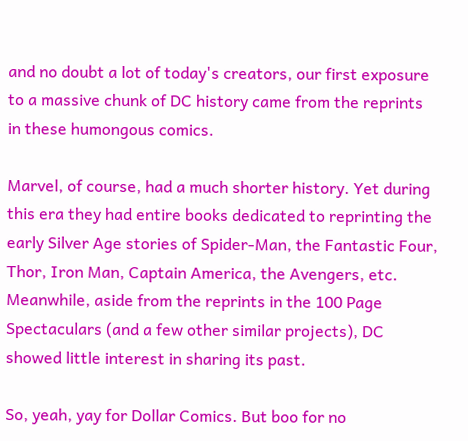and no doubt a lot of today's creators, our first exposure to a massive chunk of DC history came from the reprints in these humongous comics.

Marvel, of course, had a much shorter history. Yet during this era they had entire books dedicated to reprinting the early Silver Age stories of Spider-Man, the Fantastic Four, Thor, Iron Man, Captain America, the Avengers, etc. Meanwhile, aside from the reprints in the 100 Page Spectaculars (and a few other similar projects), DC showed little interest in sharing its past.

So, yeah, yay for Dollar Comics. But boo for no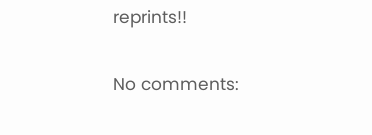reprints!!

No comments: